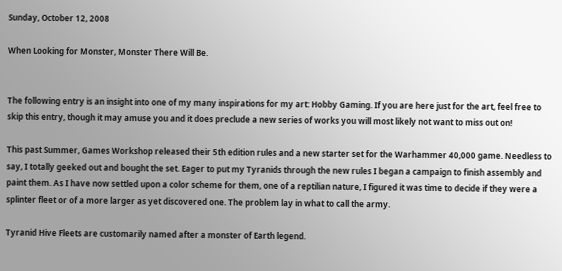Sunday, October 12, 2008

When Looking for Monster, Monster There Will Be.


The following entry is an insight into one of my many inspirations for my art: Hobby Gaming. If you are here just for the art, feel free to skip this entry, though it may amuse you and it does preclude a new series of works you will most likely not want to miss out on!

This past Summer, Games Workshop released their 5th edition rules and a new starter set for the Warhammer 40,000 game. Needless to say, I totally geeked out and bought the set. Eager to put my Tyranids through the new rules I began a campaign to finish assembly and paint them. As I have now settled upon a color scheme for them, one of a reptilian nature, I figured it was time to decide if they were a splinter fleet or of a more larger as yet discovered one. The problem lay in what to call the army.

Tyranid Hive Fleets are customarily named after a monster of Earth legend.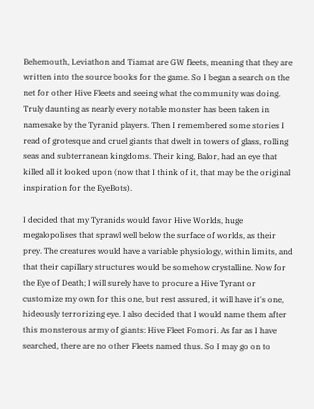Behemouth, Leviathon and Tiamat are GW fleets, meaning that they are written into the source books for the game. So I began a search on the net for other Hive Fleets and seeing what the community was doing. Truly daunting as nearly every notable monster has been taken in namesake by the Tyranid players. Then I remembered some stories I read of grotesque and cruel giants that dwelt in towers of glass, rolling seas and subterranean kingdoms. Their king, Balor, had an eye that killed all it looked upon (now that I think of it, that may be the original inspiration for the EyeBots).

I decided that my Tyranids would favor Hive Worlds, huge megalopolises that sprawl well below the surface of worlds, as their prey. The creatures would have a variable physiology, within limits, and that their capillary structures would be somehow crystalline. Now for the Eye of Death; I will surely have to procure a Hive Tyrant or customize my own for this one, but rest assured, it will have it's one, hideously terrorizing eye. I also decided that I would name them after this monsterous army of giants: Hive Fleet Fomori. As far as I have searched, there are no other Fleets named thus. So I may go on to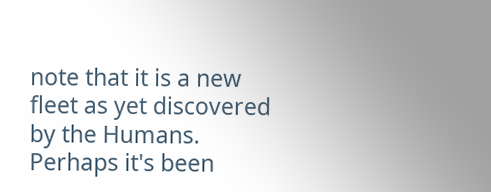note that it is a new fleet as yet discovered by the Humans. Perhaps it's been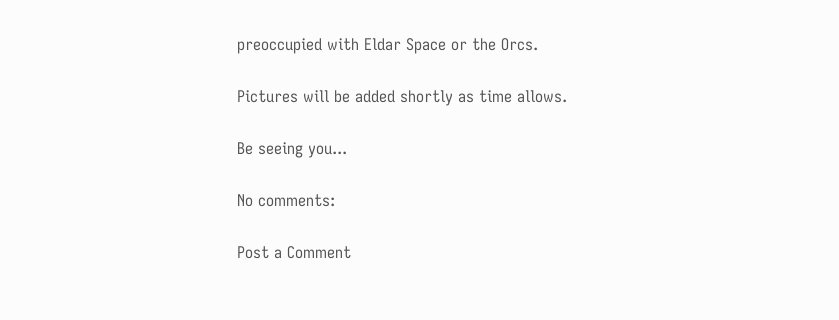preoccupied with Eldar Space or the Orcs.

Pictures will be added shortly as time allows.

Be seeing you...

No comments:

Post a Comment